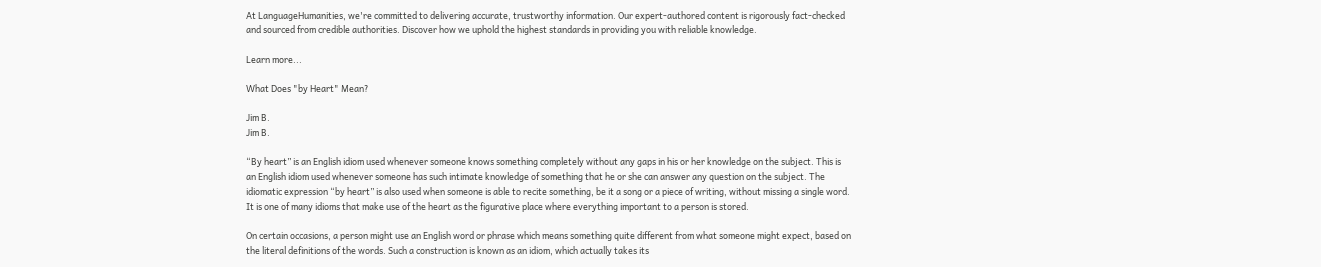At LanguageHumanities, we're committed to delivering accurate, trustworthy information. Our expert-authored content is rigorously fact-checked and sourced from credible authorities. Discover how we uphold the highest standards in providing you with reliable knowledge.

Learn more...

What Does "by Heart" Mean?

Jim B.
Jim B.

“By heart” is an English idiom used whenever someone knows something completely without any gaps in his or her knowledge on the subject. This is an English idiom used whenever someone has such intimate knowledge of something that he or she can answer any question on the subject. The idiomatic expression “by heart” is also used when someone is able to recite something, be it a song or a piece of writing, without missing a single word. It is one of many idioms that make use of the heart as the figurative place where everything important to a person is stored.

On certain occasions, a person might use an English word or phrase which means something quite different from what someone might expect, based on the literal definitions of the words. Such a construction is known as an idiom, which actually takes its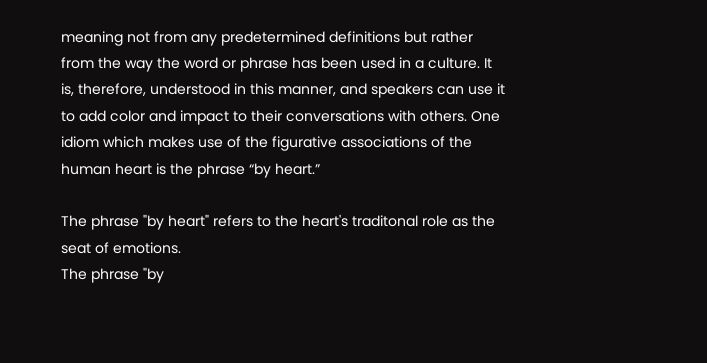meaning not from any predetermined definitions but rather from the way the word or phrase has been used in a culture. It is, therefore, understood in this manner, and speakers can use it to add color and impact to their conversations with others. One idiom which makes use of the figurative associations of the human heart is the phrase “by heart.”

The phrase "by heart" refers to the heart's traditonal role as the seat of emotions.
The phrase "by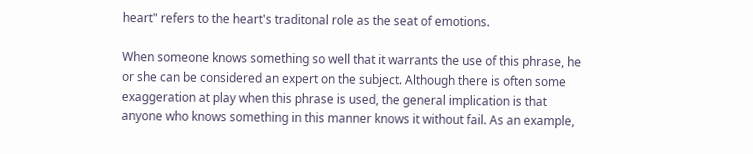heart" refers to the heart's traditonal role as the seat of emotions.

When someone knows something so well that it warrants the use of this phrase, he or she can be considered an expert on the subject. Although there is often some exaggeration at play when this phrase is used, the general implication is that anyone who knows something in this manner knows it without fail. As an example,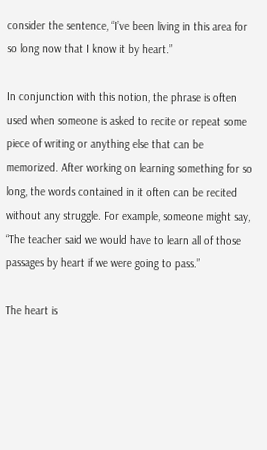consider the sentence, “I’ve been living in this area for so long now that I know it by heart.”

In conjunction with this notion, the phrase is often used when someone is asked to recite or repeat some piece of writing or anything else that can be memorized. After working on learning something for so long, the words contained in it often can be recited without any struggle. For example, someone might say, “The teacher said we would have to learn all of those passages by heart if we were going to pass.”

The heart is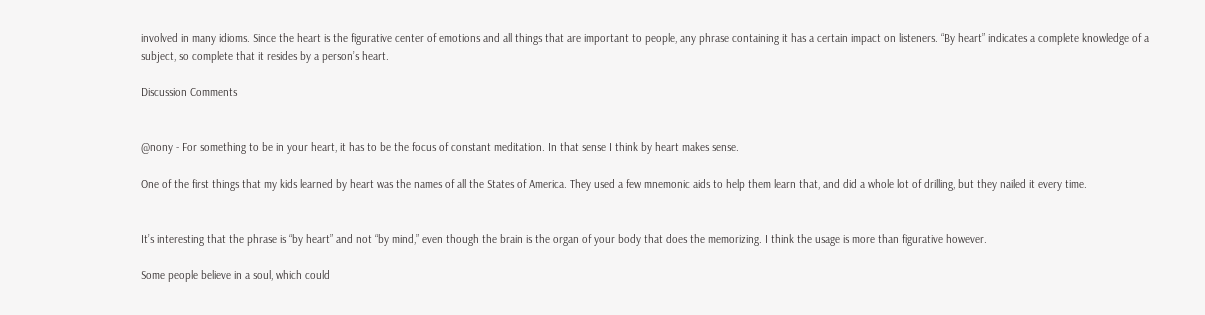involved in many idioms. Since the heart is the figurative center of emotions and all things that are important to people, any phrase containing it has a certain impact on listeners. “By heart” indicates a complete knowledge of a subject, so complete that it resides by a person’s heart.

Discussion Comments


@nony - For something to be in your heart, it has to be the focus of constant meditation. In that sense I think by heart makes sense.

One of the first things that my kids learned by heart was the names of all the States of America. They used a few mnemonic aids to help them learn that, and did a whole lot of drilling, but they nailed it every time.


It’s interesting that the phrase is “by heart” and not “by mind,” even though the brain is the organ of your body that does the memorizing. I think the usage is more than figurative however.

Some people believe in a soul, which could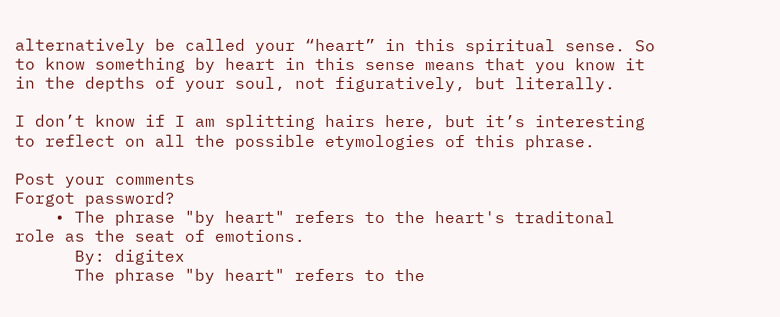alternatively be called your “heart” in this spiritual sense. So to know something by heart in this sense means that you know it in the depths of your soul, not figuratively, but literally.

I don’t know if I am splitting hairs here, but it’s interesting to reflect on all the possible etymologies of this phrase.

Post your comments
Forgot password?
    • The phrase "by heart" refers to the heart's traditonal role as the seat of emotions.
      By: digitex
      The phrase "by heart" refers to the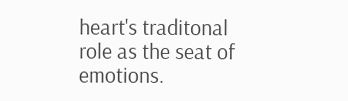heart's traditonal role as the seat of emotions.